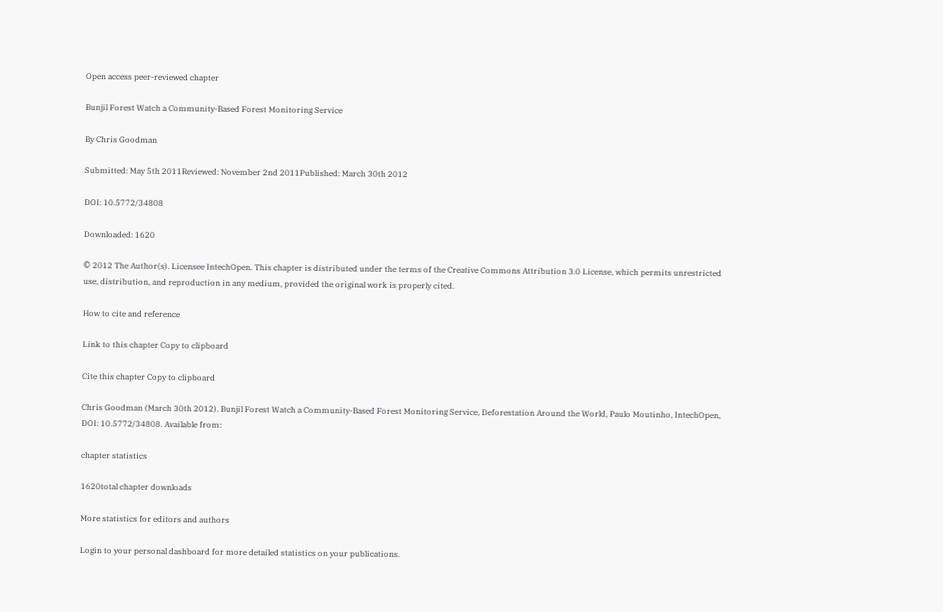Open access peer-reviewed chapter

Bunjil Forest Watch a Community-Based Forest Monitoring Service

By Chris Goodman

Submitted: May 5th 2011Reviewed: November 2nd 2011Published: March 30th 2012

DOI: 10.5772/34808

Downloaded: 1620

© 2012 The Author(s). Licensee IntechOpen. This chapter is distributed under the terms of the Creative Commons Attribution 3.0 License, which permits unrestricted use, distribution, and reproduction in any medium, provided the original work is properly cited.

How to cite and reference

Link to this chapter Copy to clipboard

Cite this chapter Copy to clipboard

Chris Goodman (March 30th 2012). Bunjil Forest Watch a Community-Based Forest Monitoring Service, Deforestation Around the World, Paulo Moutinho, IntechOpen, DOI: 10.5772/34808. Available from:

chapter statistics

1620total chapter downloads

More statistics for editors and authors

Login to your personal dashboard for more detailed statistics on your publications.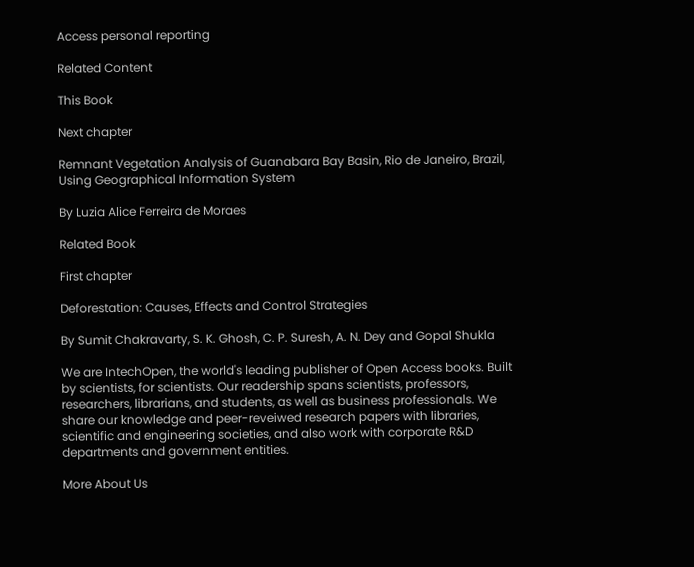Access personal reporting

Related Content

This Book

Next chapter

Remnant Vegetation Analysis of Guanabara Bay Basin, Rio de Janeiro, Brazil, Using Geographical Information System

By Luzia Alice Ferreira de Moraes

Related Book

First chapter

Deforestation: Causes, Effects and Control Strategies

By Sumit Chakravarty, S. K. Ghosh, C. P. Suresh, A. N. Dey and Gopal Shukla

We are IntechOpen, the world's leading publisher of Open Access books. Built by scientists, for scientists. Our readership spans scientists, professors, researchers, librarians, and students, as well as business professionals. We share our knowledge and peer-reveiwed research papers with libraries, scientific and engineering societies, and also work with corporate R&D departments and government entities.

More About Us